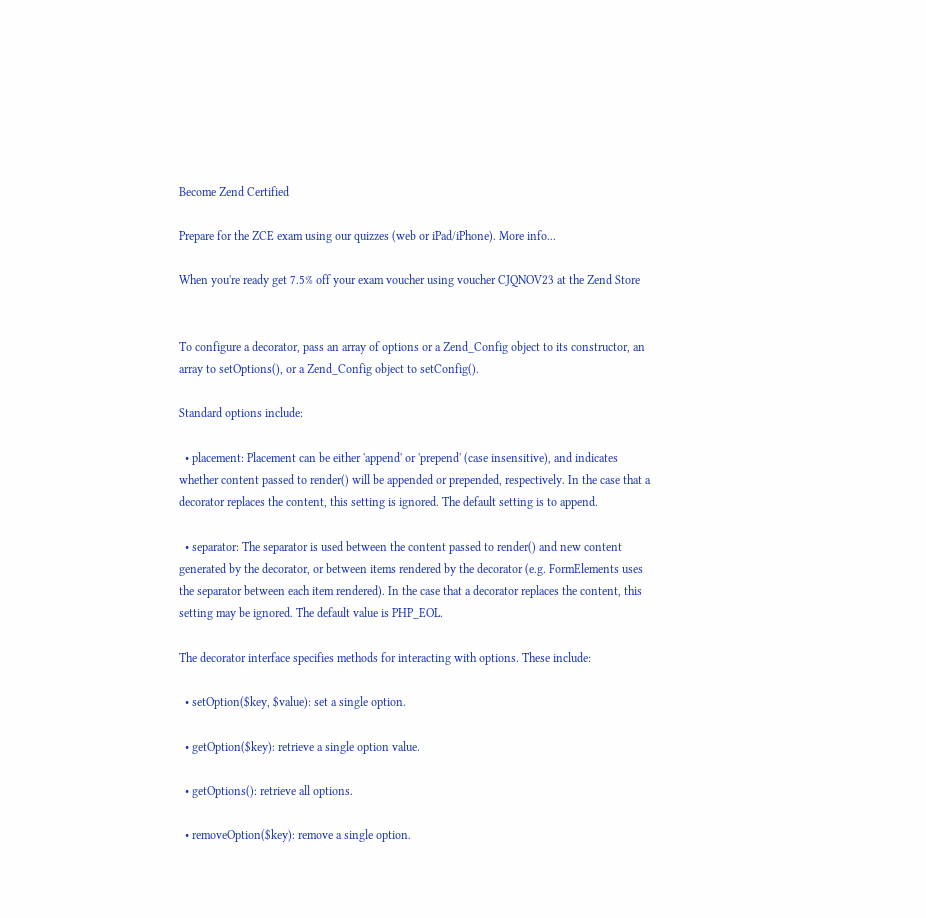Become Zend Certified

Prepare for the ZCE exam using our quizzes (web or iPad/iPhone). More info...

When you're ready get 7.5% off your exam voucher using voucher CJQNOV23 at the Zend Store


To configure a decorator, pass an array of options or a Zend_Config object to its constructor, an array to setOptions(), or a Zend_Config object to setConfig().

Standard options include:

  • placement: Placement can be either 'append' or 'prepend' (case insensitive), and indicates whether content passed to render() will be appended or prepended, respectively. In the case that a decorator replaces the content, this setting is ignored. The default setting is to append.

  • separator: The separator is used between the content passed to render() and new content generated by the decorator, or between items rendered by the decorator (e.g. FormElements uses the separator between each item rendered). In the case that a decorator replaces the content, this setting may be ignored. The default value is PHP_EOL.

The decorator interface specifies methods for interacting with options. These include:

  • setOption($key, $value): set a single option.

  • getOption($key): retrieve a single option value.

  • getOptions(): retrieve all options.

  • removeOption($key): remove a single option.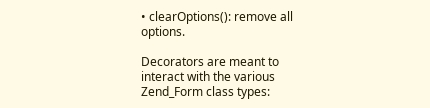• clearOptions(): remove all options.

Decorators are meant to interact with the various Zend_Form class types: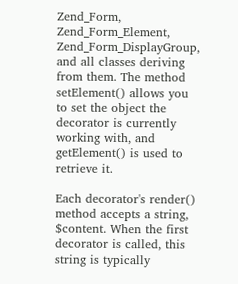Zend_Form, Zend_Form_Element, Zend_Form_DisplayGroup, and all classes deriving from them. The method setElement() allows you to set the object the decorator is currently working with, and getElement() is used to retrieve it.

Each decorator's render() method accepts a string, $content. When the first decorator is called, this string is typically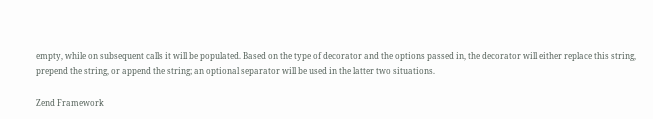empty, while on subsequent calls it will be populated. Based on the type of decorator and the options passed in, the decorator will either replace this string, prepend the string, or append the string; an optional separator will be used in the latter two situations.

Zend Framework